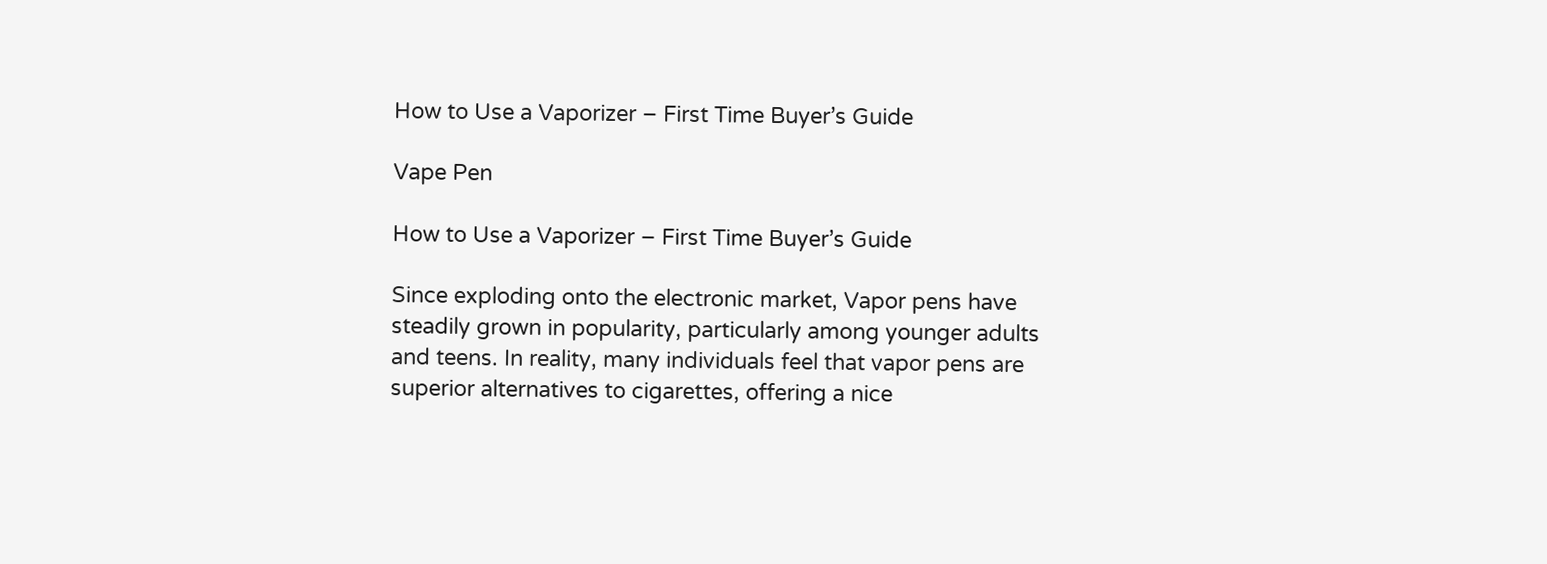How to Use a Vaporizer – First Time Buyer’s Guide

Vape Pen

How to Use a Vaporizer – First Time Buyer’s Guide

Since exploding onto the electronic market, Vapor pens have steadily grown in popularity, particularly among younger adults and teens. In reality, many individuals feel that vapor pens are superior alternatives to cigarettes, offering a nice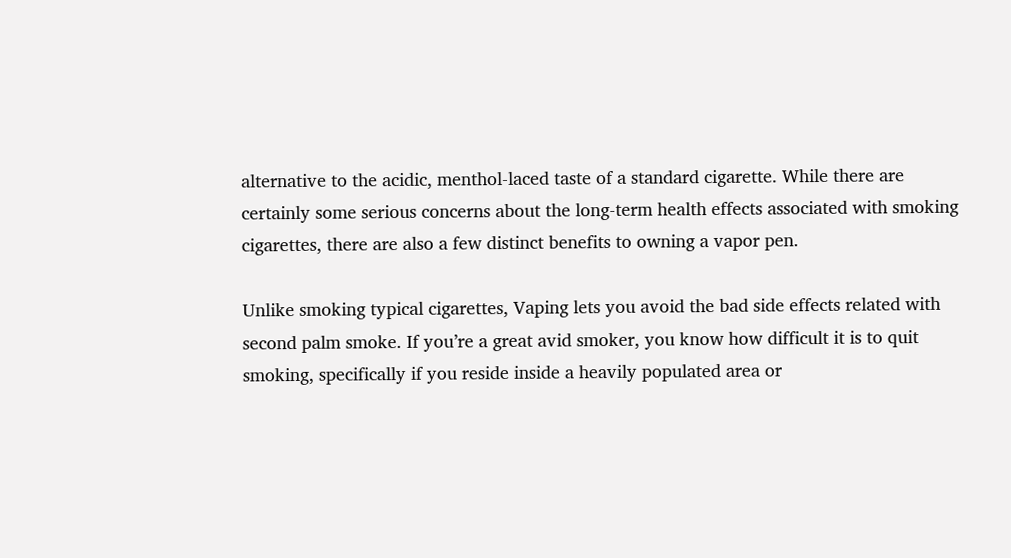alternative to the acidic, menthol-laced taste of a standard cigarette. While there are certainly some serious concerns about the long-term health effects associated with smoking cigarettes, there are also a few distinct benefits to owning a vapor pen.

Unlike smoking typical cigarettes, Vaping lets you avoid the bad side effects related with second palm smoke. If you’re a great avid smoker, you know how difficult it is to quit smoking, specifically if you reside inside a heavily populated area or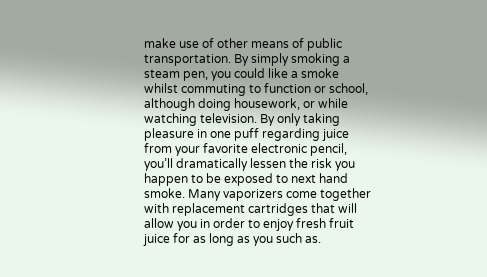make use of other means of public transportation. By simply smoking a steam pen, you could like a smoke whilst commuting to function or school, although doing housework, or while watching television. By only taking pleasure in one puff regarding juice from your favorite electronic pencil, you’ll dramatically lessen the risk you happen to be exposed to next hand smoke. Many vaporizers come together with replacement cartridges that will allow you in order to enjoy fresh fruit juice for as long as you such as.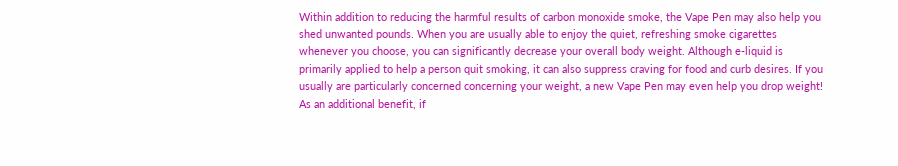Within addition to reducing the harmful results of carbon monoxide smoke, the Vape Pen may also help you shed unwanted pounds. When you are usually able to enjoy the quiet, refreshing smoke cigarettes whenever you choose, you can significantly decrease your overall body weight. Although e-liquid is primarily applied to help a person quit smoking, it can also suppress craving for food and curb desires. If you usually are particularly concerned concerning your weight, a new Vape Pen may even help you drop weight! As an additional benefit, if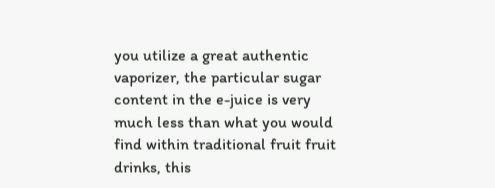you utilize a great authentic vaporizer, the particular sugar content in the e-juice is very much less than what you would find within traditional fruit fruit drinks, this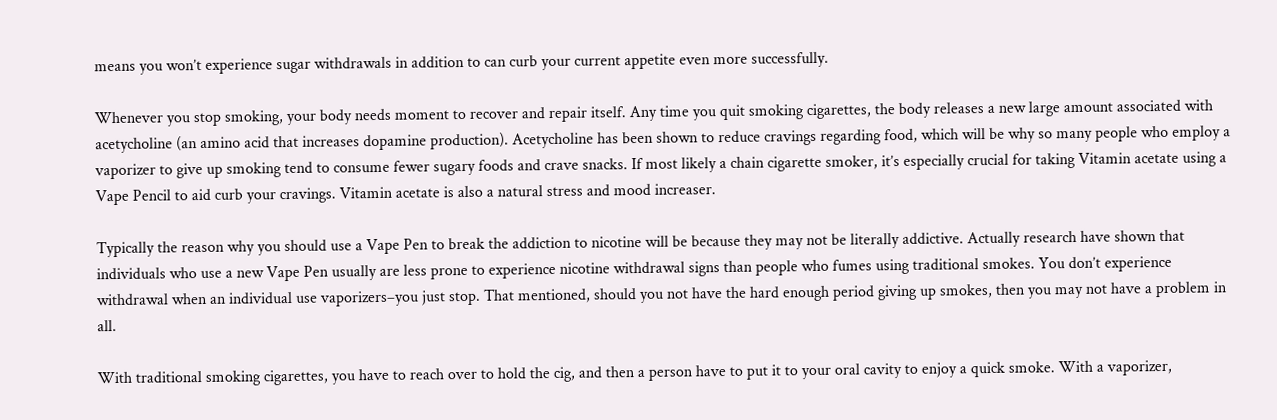means you won’t experience sugar withdrawals in addition to can curb your current appetite even more successfully.

Whenever you stop smoking, your body needs moment to recover and repair itself. Any time you quit smoking cigarettes, the body releases a new large amount associated with acetycholine (an amino acid that increases dopamine production). Acetycholine has been shown to reduce cravings regarding food, which will be why so many people who employ a vaporizer to give up smoking tend to consume fewer sugary foods and crave snacks. If most likely a chain cigarette smoker, it’s especially crucial for taking Vitamin acetate using a Vape Pencil to aid curb your cravings. Vitamin acetate is also a natural stress and mood increaser.

Typically the reason why you should use a Vape Pen to break the addiction to nicotine will be because they may not be literally addictive. Actually research have shown that individuals who use a new Vape Pen usually are less prone to experience nicotine withdrawal signs than people who fumes using traditional smokes. You don’t experience withdrawal when an individual use vaporizers–you just stop. That mentioned, should you not have the hard enough period giving up smokes, then you may not have a problem in all.

With traditional smoking cigarettes, you have to reach over to hold the cig, and then a person have to put it to your oral cavity to enjoy a quick smoke. With a vaporizer,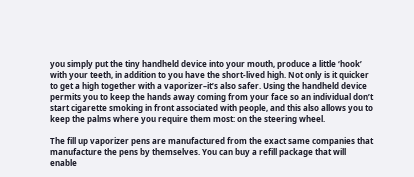you simply put the tiny handheld device into your mouth, produce a little ‘hook’ with your teeth, in addition to you have the short-lived high. Not only is it quicker to get a high together with a vaporizer–it’s also safer. Using the handheld device permits you to keep the hands away coming from your face so an individual don’t start cigarette smoking in front associated with people, and this also allows you to keep the palms where you require them most: on the steering wheel.

The fill up vaporizer pens are manufactured from the exact same companies that manufacture the pens by themselves. You can buy a refill package that will enable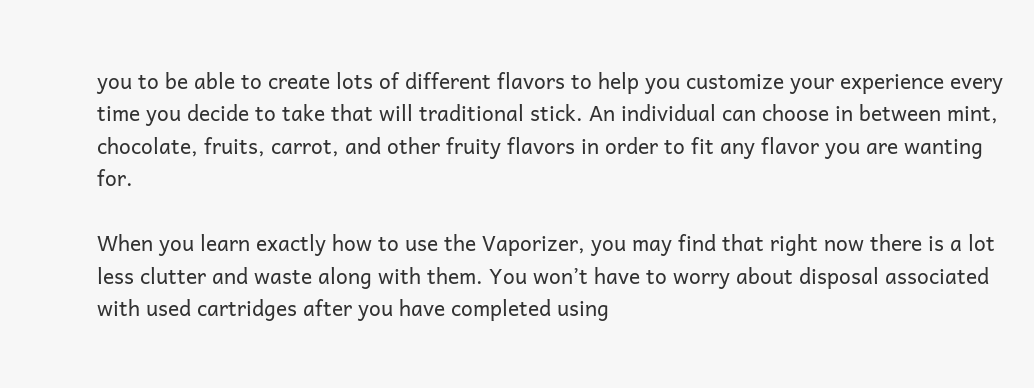you to be able to create lots of different flavors to help you customize your experience every time you decide to take that will traditional stick. An individual can choose in between mint, chocolate, fruits, carrot, and other fruity flavors in order to fit any flavor you are wanting for.

When you learn exactly how to use the Vaporizer, you may find that right now there is a lot less clutter and waste along with them. You won’t have to worry about disposal associated with used cartridges after you have completed using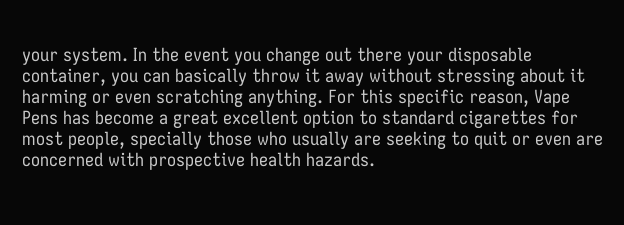your system. In the event you change out there your disposable container, you can basically throw it away without stressing about it harming or even scratching anything. For this specific reason, Vape Pens has become a great excellent option to standard cigarettes for most people, specially those who usually are seeking to quit or even are concerned with prospective health hazards.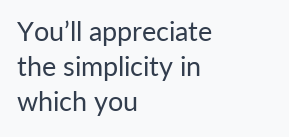You’ll appreciate the simplicity in which you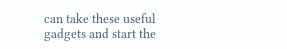can take these useful gadgets and start the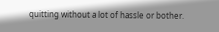quitting without a lot of hassle or bother.